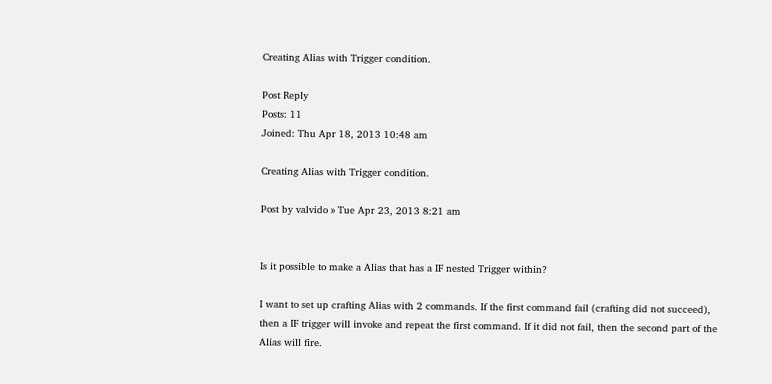Creating Alias with Trigger condition.

Post Reply
Posts: 11
Joined: Thu Apr 18, 2013 10:48 am

Creating Alias with Trigger condition.

Post by valvido » Tue Apr 23, 2013 8:21 am


Is it possible to make a Alias that has a IF nested Trigger within?

I want to set up crafting Alias with 2 commands. If the first command fail (crafting did not succeed), then a IF trigger will invoke and repeat the first command. If it did not fail, then the second part of the Alias will fire.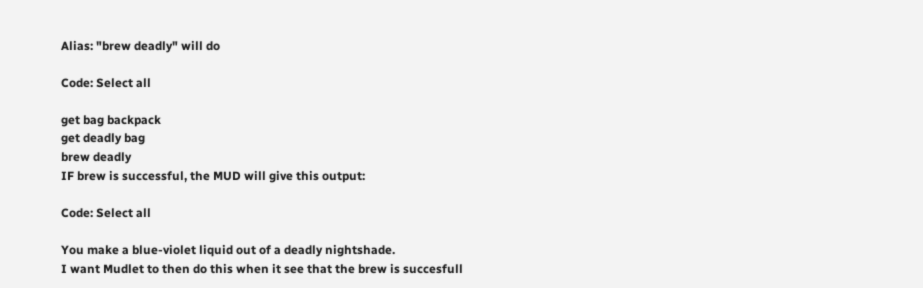Alias: "brew deadly" will do

Code: Select all

get bag backpack
get deadly bag
brew deadly
IF brew is successful, the MUD will give this output:

Code: Select all

You make a blue-violet liquid out of a deadly nightshade.
I want Mudlet to then do this when it see that the brew is succesfull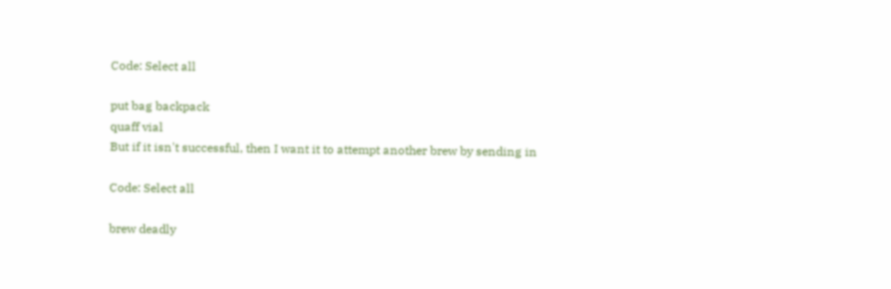Code: Select all

put bag backpack
quaff vial
But if it isn't successful, then I want it to attempt another brew by sending in

Code: Select all

brew deadly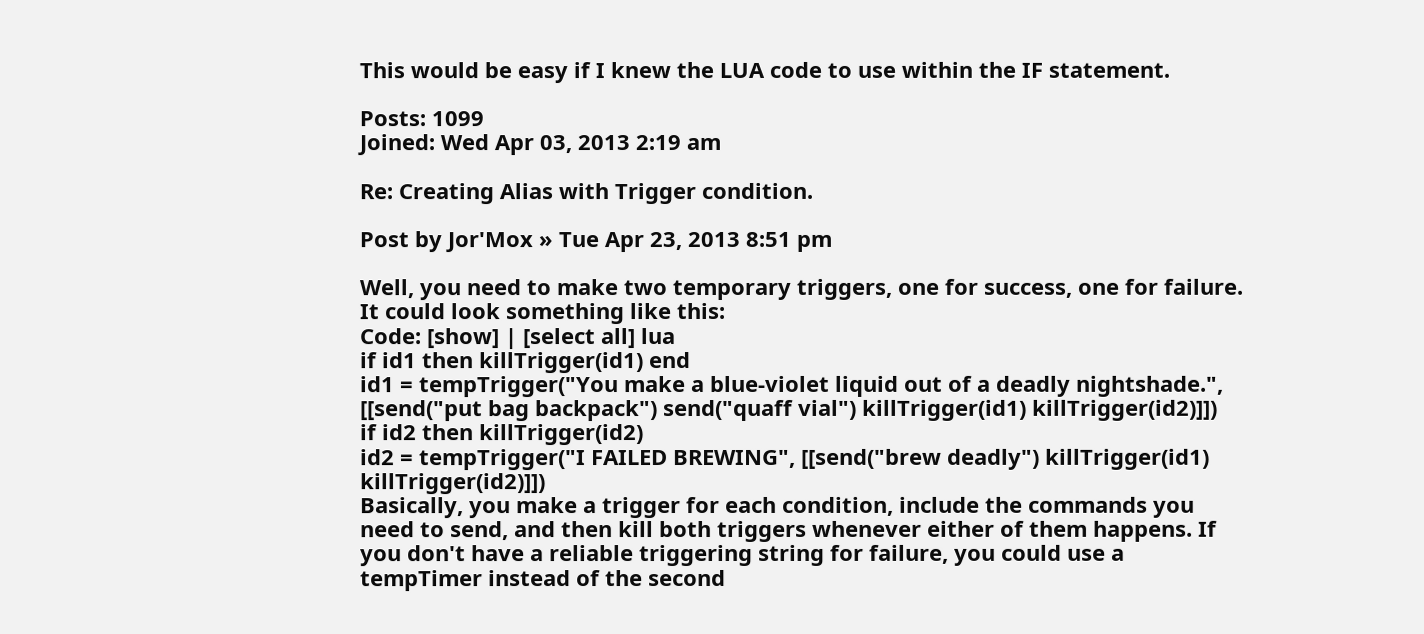This would be easy if I knew the LUA code to use within the IF statement.

Posts: 1099
Joined: Wed Apr 03, 2013 2:19 am

Re: Creating Alias with Trigger condition.

Post by Jor'Mox » Tue Apr 23, 2013 8:51 pm

Well, you need to make two temporary triggers, one for success, one for failure. It could look something like this:
Code: [show] | [select all] lua
if id1 then killTrigger(id1) end
id1 = tempTrigger("You make a blue-violet liquid out of a deadly nightshade.", [[send("put bag backpack") send("quaff vial") killTrigger(id1) killTrigger(id2)]])
if id2 then killTrigger(id2)
id2 = tempTrigger("I FAILED BREWING", [[send("brew deadly") killTrigger(id1) killTrigger(id2)]])
Basically, you make a trigger for each condition, include the commands you need to send, and then kill both triggers whenever either of them happens. If you don't have a reliable triggering string for failure, you could use a tempTimer instead of the second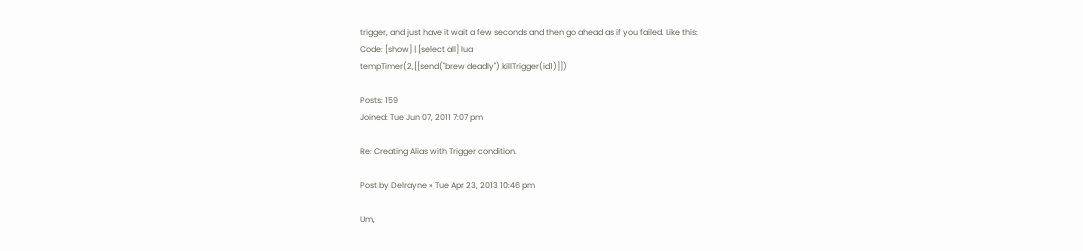trigger, and just have it wait a few seconds and then go ahead as if you failed. Like this:
Code: [show] | [select all] lua
tempTimer(2,[[send("brew deadly") killTrigger(id1)]])

Posts: 159
Joined: Tue Jun 07, 2011 7:07 pm

Re: Creating Alias with Trigger condition.

Post by Delrayne » Tue Apr 23, 2013 10:46 pm

Um,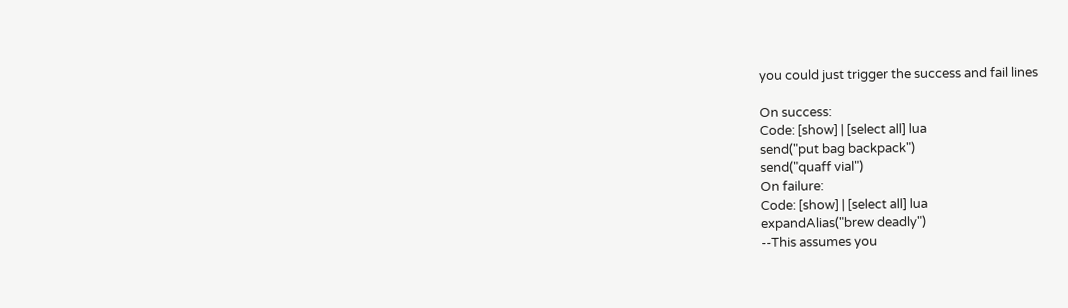you could just trigger the success and fail lines

On success:
Code: [show] | [select all] lua
send("put bag backpack")
send("quaff vial")
On failure:
Code: [show] | [select all] lua
expandAlias("brew deadly")
--This assumes you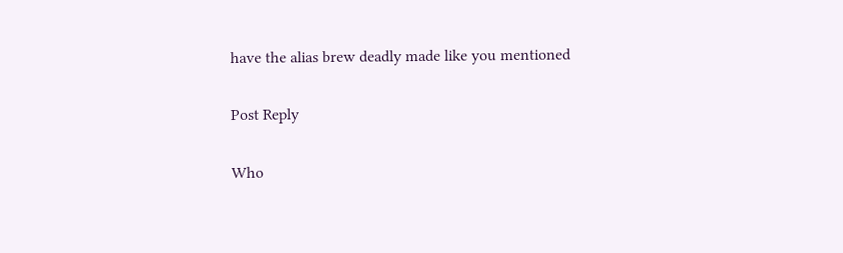have the alias brew deadly made like you mentioned

Post Reply

Who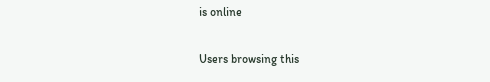is online

Users browsing this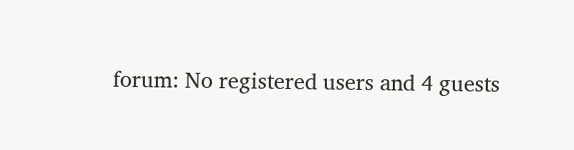forum: No registered users and 4 guests